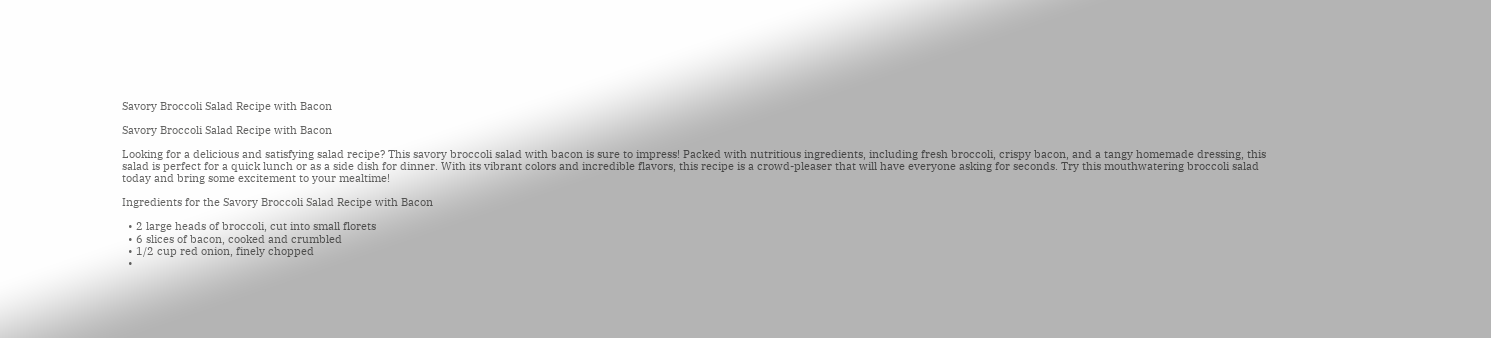Savory Broccoli Salad Recipe with Bacon

Savory Broccoli Salad Recipe with Bacon

Looking for a delicious and satisfying salad recipe? This savory broccoli salad with bacon is sure to impress! Packed with nutritious ingredients, including fresh broccoli, crispy bacon, and a tangy homemade dressing, this salad is perfect for a quick lunch or as a side dish for dinner. With its vibrant colors and incredible flavors, this recipe is a crowd-pleaser that will have everyone asking for seconds. Try this mouthwatering broccoli salad today and bring some excitement to your mealtime!

Ingredients for the Savory Broccoli Salad Recipe with Bacon

  • 2 large heads of broccoli, cut into small florets
  • 6 slices of bacon, cooked and crumbled
  • 1/2 cup red onion, finely chopped
  •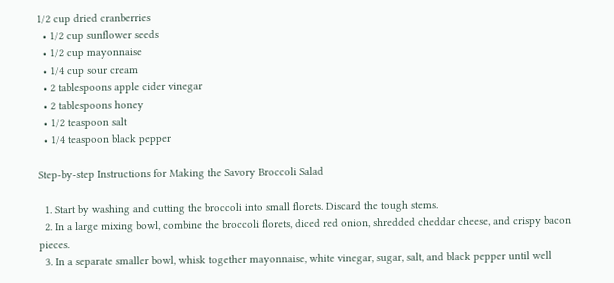1/2 cup dried cranberries
  • 1/2 cup sunflower seeds
  • 1/2 cup mayonnaise
  • 1/4 cup sour cream
  • 2 tablespoons apple cider vinegar
  • 2 tablespoons honey
  • 1/2 teaspoon salt
  • 1/4 teaspoon black pepper

Step-by-step Instructions for Making the Savory Broccoli Salad

  1. Start by washing and cutting the broccoli into small florets. Discard the tough stems.
  2. In a large mixing bowl, combine the broccoli florets, diced red onion, shredded cheddar cheese, and crispy bacon pieces.
  3. In a separate smaller bowl, whisk together mayonnaise, white vinegar, sugar, salt, and black pepper until well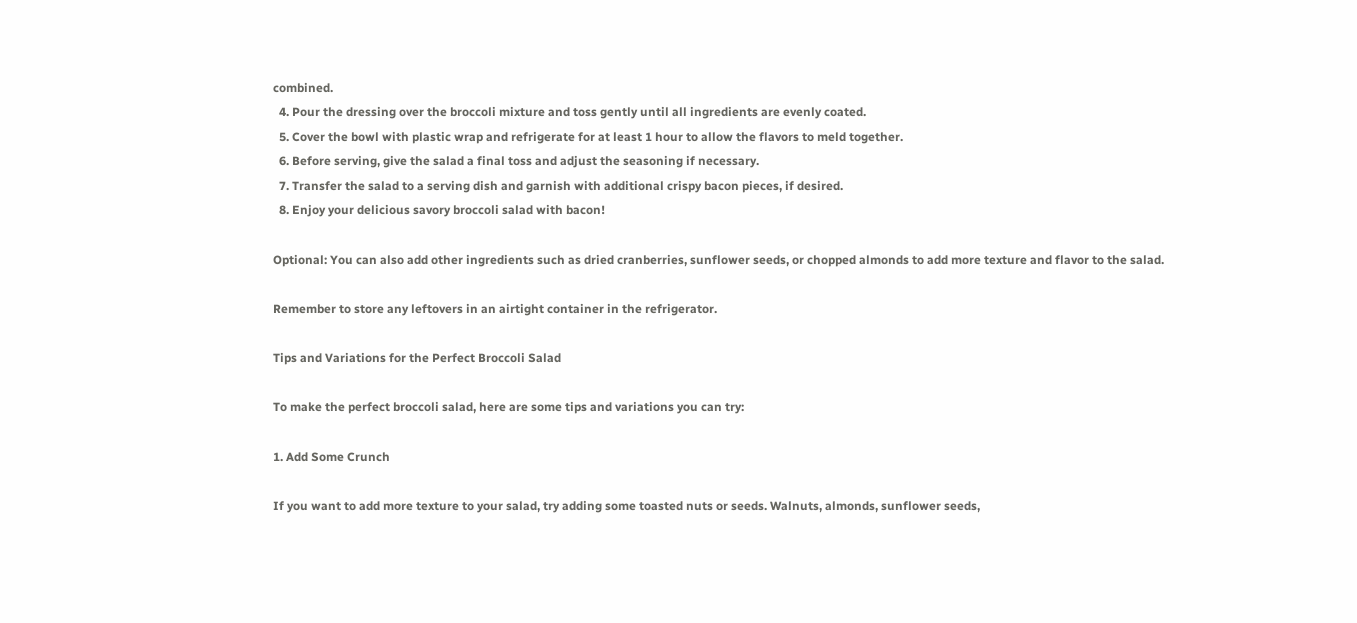combined.
  4. Pour the dressing over the broccoli mixture and toss gently until all ingredients are evenly coated.
  5. Cover the bowl with plastic wrap and refrigerate for at least 1 hour to allow the flavors to meld together.
  6. Before serving, give the salad a final toss and adjust the seasoning if necessary.
  7. Transfer the salad to a serving dish and garnish with additional crispy bacon pieces, if desired.
  8. Enjoy your delicious savory broccoli salad with bacon!

Optional: You can also add other ingredients such as dried cranberries, sunflower seeds, or chopped almonds to add more texture and flavor to the salad.

Remember to store any leftovers in an airtight container in the refrigerator.

Tips and Variations for the Perfect Broccoli Salad

To make the perfect broccoli salad, here are some tips and variations you can try:

1. Add Some Crunch

If you want to add more texture to your salad, try adding some toasted nuts or seeds. Walnuts, almonds, sunflower seeds,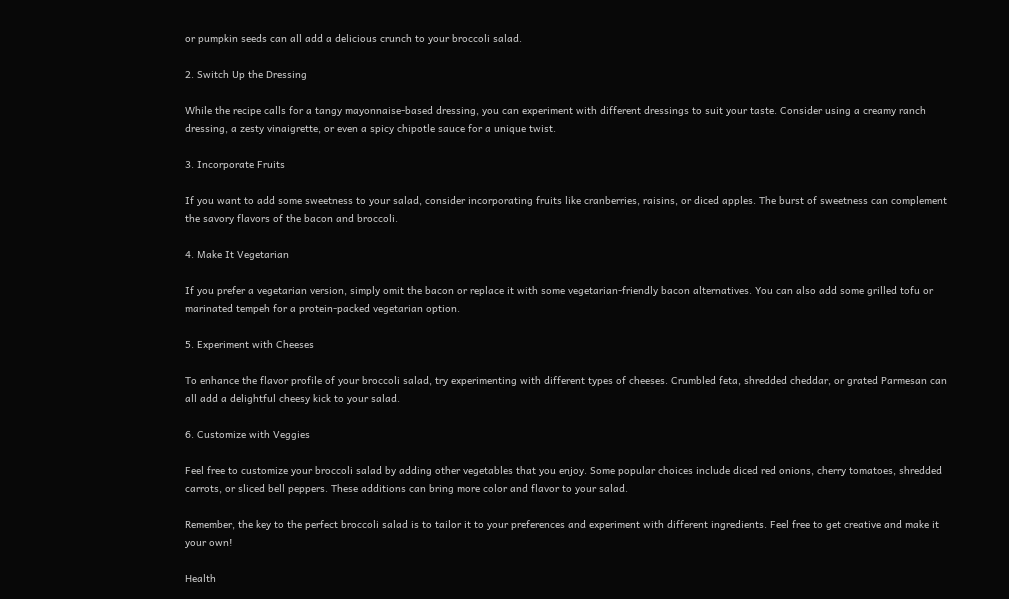or pumpkin seeds can all add a delicious crunch to your broccoli salad.

2. Switch Up the Dressing

While the recipe calls for a tangy mayonnaise-based dressing, you can experiment with different dressings to suit your taste. Consider using a creamy ranch dressing, a zesty vinaigrette, or even a spicy chipotle sauce for a unique twist.

3. Incorporate Fruits

If you want to add some sweetness to your salad, consider incorporating fruits like cranberries, raisins, or diced apples. The burst of sweetness can complement the savory flavors of the bacon and broccoli.

4. Make It Vegetarian

If you prefer a vegetarian version, simply omit the bacon or replace it with some vegetarian-friendly bacon alternatives. You can also add some grilled tofu or marinated tempeh for a protein-packed vegetarian option.

5. Experiment with Cheeses

To enhance the flavor profile of your broccoli salad, try experimenting with different types of cheeses. Crumbled feta, shredded cheddar, or grated Parmesan can all add a delightful cheesy kick to your salad.

6. Customize with Veggies

Feel free to customize your broccoli salad by adding other vegetables that you enjoy. Some popular choices include diced red onions, cherry tomatoes, shredded carrots, or sliced bell peppers. These additions can bring more color and flavor to your salad.

Remember, the key to the perfect broccoli salad is to tailor it to your preferences and experiment with different ingredients. Feel free to get creative and make it your own!

Health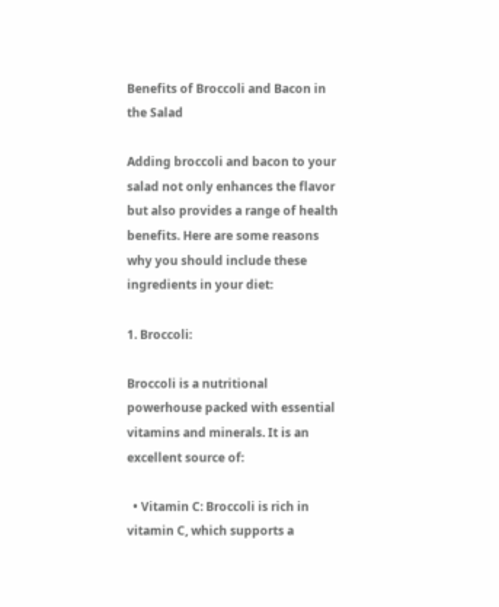Benefits of Broccoli and Bacon in the Salad

Adding broccoli and bacon to your salad not only enhances the flavor but also provides a range of health benefits. Here are some reasons why you should include these ingredients in your diet:

1. Broccoli:

Broccoli is a nutritional powerhouse packed with essential vitamins and minerals. It is an excellent source of:

  • Vitamin C: Broccoli is rich in vitamin C, which supports a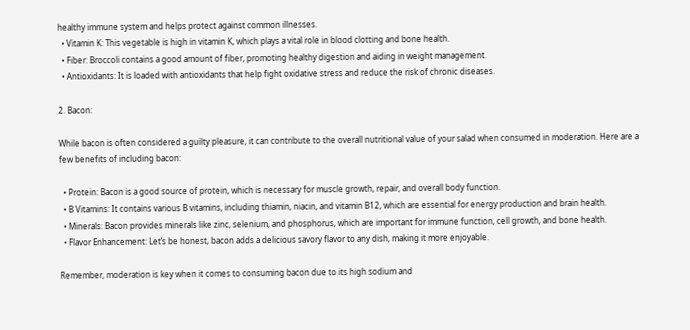healthy immune system and helps protect against common illnesses.
  • Vitamin K: This vegetable is high in vitamin K, which plays a vital role in blood clotting and bone health.
  • Fiber: Broccoli contains a good amount of fiber, promoting healthy digestion and aiding in weight management.
  • Antioxidants: It is loaded with antioxidants that help fight oxidative stress and reduce the risk of chronic diseases.

2. Bacon:

While bacon is often considered a guilty pleasure, it can contribute to the overall nutritional value of your salad when consumed in moderation. Here are a few benefits of including bacon:

  • Protein: Bacon is a good source of protein, which is necessary for muscle growth, repair, and overall body function.
  • B Vitamins: It contains various B vitamins, including thiamin, niacin, and vitamin B12, which are essential for energy production and brain health.
  • Minerals: Bacon provides minerals like zinc, selenium, and phosphorus, which are important for immune function, cell growth, and bone health.
  • Flavor Enhancement: Let’s be honest, bacon adds a delicious savory flavor to any dish, making it more enjoyable.

Remember, moderation is key when it comes to consuming bacon due to its high sodium and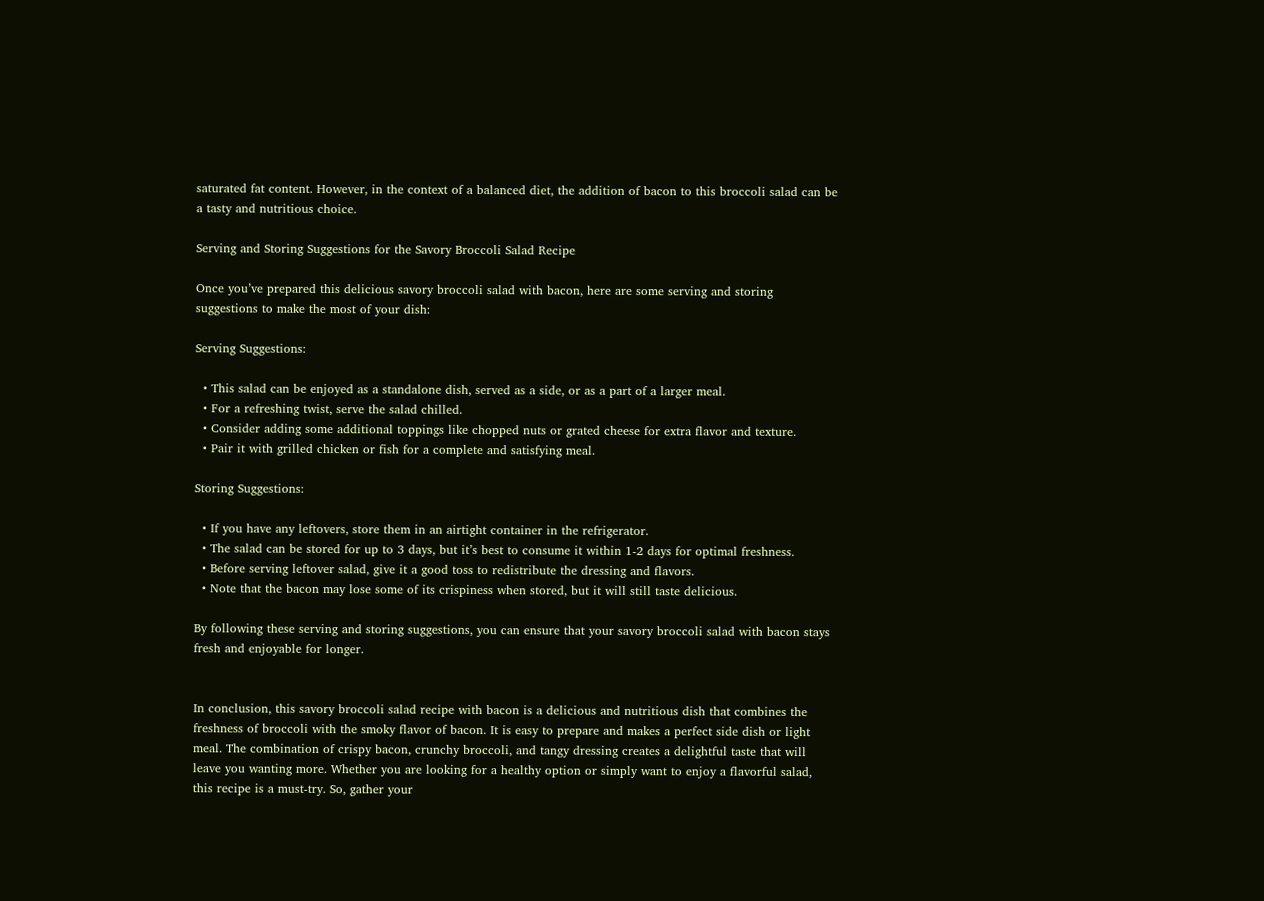saturated fat content. However, in the context of a balanced diet, the addition of bacon to this broccoli salad can be a tasty and nutritious choice.

Serving and Storing Suggestions for the Savory Broccoli Salad Recipe

Once you’ve prepared this delicious savory broccoli salad with bacon, here are some serving and storing suggestions to make the most of your dish:

Serving Suggestions:

  • This salad can be enjoyed as a standalone dish, served as a side, or as a part of a larger meal.
  • For a refreshing twist, serve the salad chilled.
  • Consider adding some additional toppings like chopped nuts or grated cheese for extra flavor and texture.
  • Pair it with grilled chicken or fish for a complete and satisfying meal.

Storing Suggestions:

  • If you have any leftovers, store them in an airtight container in the refrigerator.
  • The salad can be stored for up to 3 days, but it’s best to consume it within 1-2 days for optimal freshness.
  • Before serving leftover salad, give it a good toss to redistribute the dressing and flavors.
  • Note that the bacon may lose some of its crispiness when stored, but it will still taste delicious.

By following these serving and storing suggestions, you can ensure that your savory broccoli salad with bacon stays fresh and enjoyable for longer.


In conclusion, this savory broccoli salad recipe with bacon is a delicious and nutritious dish that combines the freshness of broccoli with the smoky flavor of bacon. It is easy to prepare and makes a perfect side dish or light meal. The combination of crispy bacon, crunchy broccoli, and tangy dressing creates a delightful taste that will leave you wanting more. Whether you are looking for a healthy option or simply want to enjoy a flavorful salad, this recipe is a must-try. So, gather your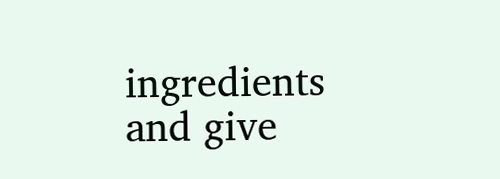ingredients and give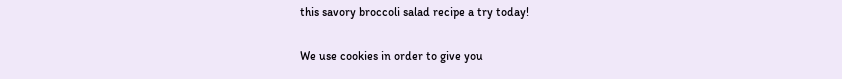this savory broccoli salad recipe a try today!

We use cookies in order to give you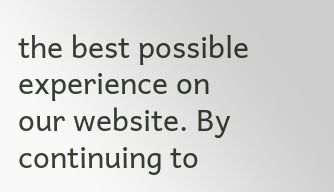the best possible experience on our website. By continuing to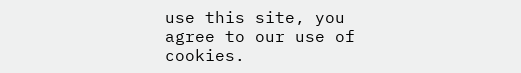use this site, you agree to our use of cookies.